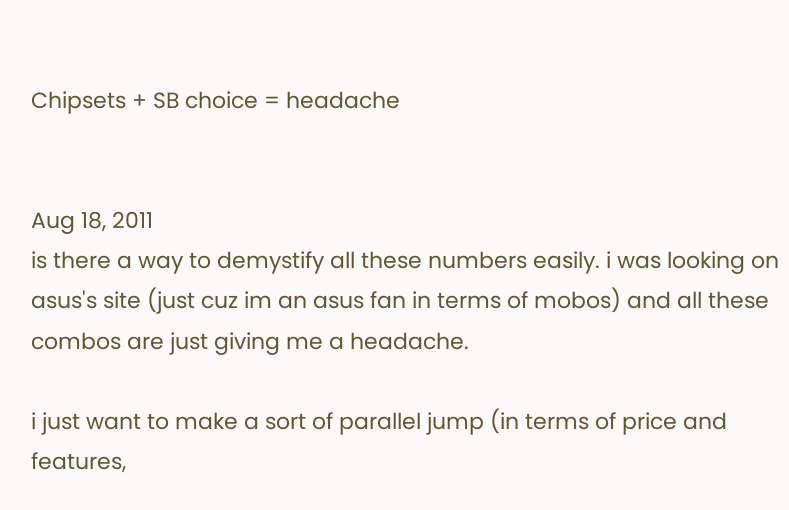Chipsets + SB choice = headache


Aug 18, 2011
is there a way to demystify all these numbers easily. i was looking on asus's site (just cuz im an asus fan in terms of mobos) and all these combos are just giving me a headache.

i just want to make a sort of parallel jump (in terms of price and features,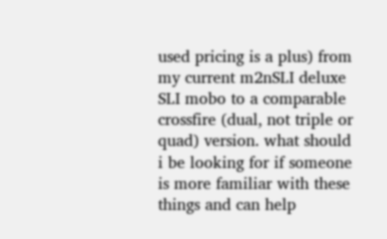used pricing is a plus) from my current m2nSLI deluxe SLI mobo to a comparable crossfire (dual, not triple or quad) version. what should i be looking for if someone is more familiar with these things and can help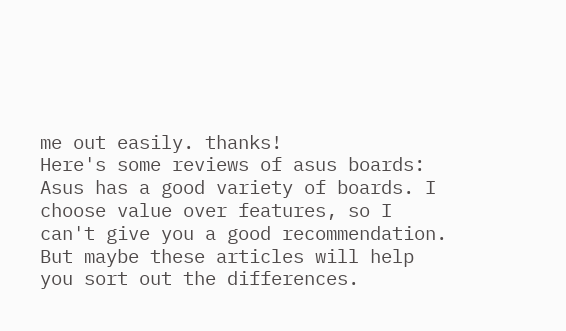me out easily. thanks!
Here's some reviews of asus boards: Asus has a good variety of boards. I choose value over features, so I can't give you a good recommendation. But maybe these articles will help you sort out the differences.